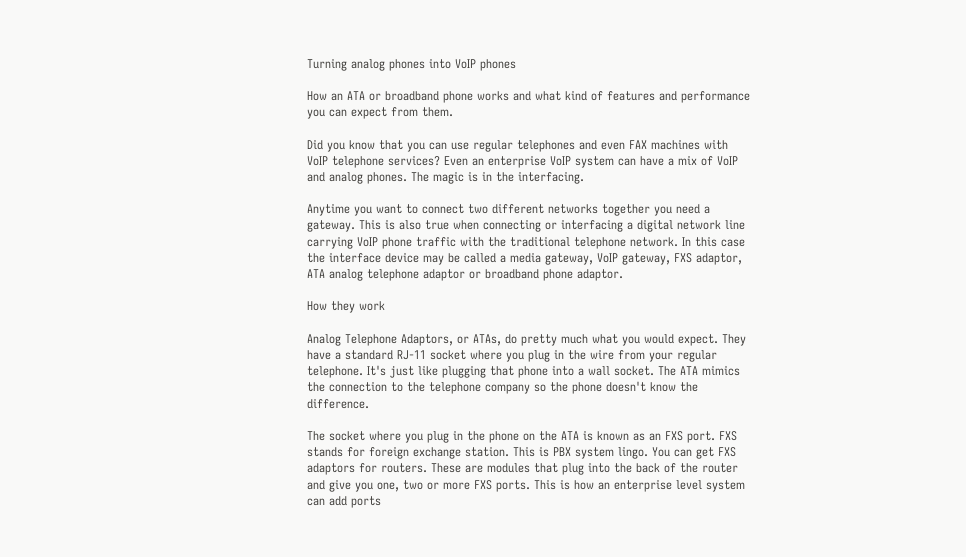Turning analog phones into VoIP phones

How an ATA or broadband phone works and what kind of features and performance you can expect from them.

Did you know that you can use regular telephones and even FAX machines with VoIP telephone services? Even an enterprise VoIP system can have a mix of VoIP and analog phones. The magic is in the interfacing.

Anytime you want to connect two different networks together you need a gateway. This is also true when connecting or interfacing a digital network line carrying VoIP phone traffic with the traditional telephone network. In this case the interface device may be called a media gateway, VoIP gateway, FXS adaptor, ATA analog telephone adaptor or broadband phone adaptor.

How they work

Analog Telephone Adaptors, or ATAs, do pretty much what you would expect. They have a standard RJ-11 socket where you plug in the wire from your regular telephone. It's just like plugging that phone into a wall socket. The ATA mimics the connection to the telephone company so the phone doesn't know the difference.

The socket where you plug in the phone on the ATA is known as an FXS port. FXS stands for foreign exchange station. This is PBX system lingo. You can get FXS adaptors for routers. These are modules that plug into the back of the router and give you one, two or more FXS ports. This is how an enterprise level system can add ports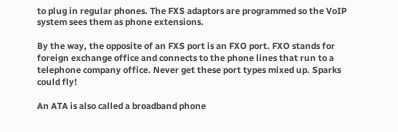to plug in regular phones. The FXS adaptors are programmed so the VoIP system sees them as phone extensions.

By the way, the opposite of an FXS port is an FXO port. FXO stands for foreign exchange office and connects to the phone lines that run to a telephone company office. Never get these port types mixed up. Sparks could fly!

An ATA is also called a broadband phone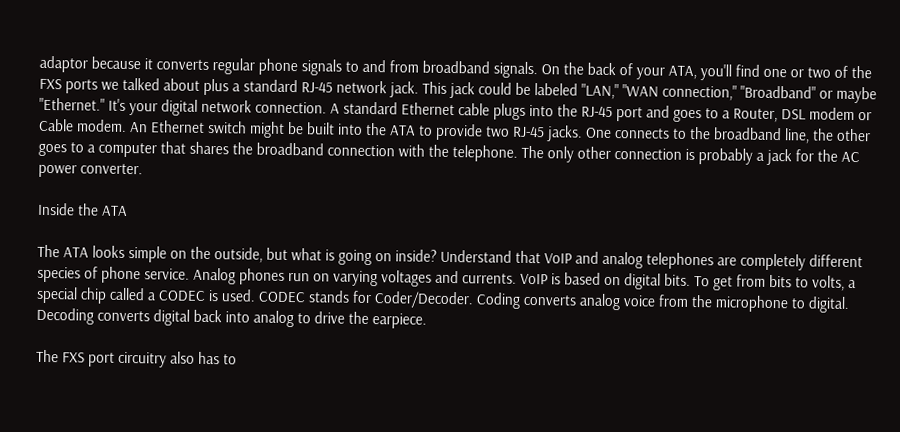adaptor because it converts regular phone signals to and from broadband signals. On the back of your ATA, you'll find one or two of the FXS ports we talked about plus a standard RJ-45 network jack. This jack could be labeled "LAN," "WAN connection," "Broadband" or maybe "Ethernet." It's your digital network connection. A standard Ethernet cable plugs into the RJ-45 port and goes to a Router, DSL modem or Cable modem. An Ethernet switch might be built into the ATA to provide two RJ-45 jacks. One connects to the broadband line, the other goes to a computer that shares the broadband connection with the telephone. The only other connection is probably a jack for the AC power converter.

Inside the ATA

The ATA looks simple on the outside, but what is going on inside? Understand that VoIP and analog telephones are completely different species of phone service. Analog phones run on varying voltages and currents. VoIP is based on digital bits. To get from bits to volts, a special chip called a CODEC is used. CODEC stands for Coder/Decoder. Coding converts analog voice from the microphone to digital. Decoding converts digital back into analog to drive the earpiece.

The FXS port circuitry also has to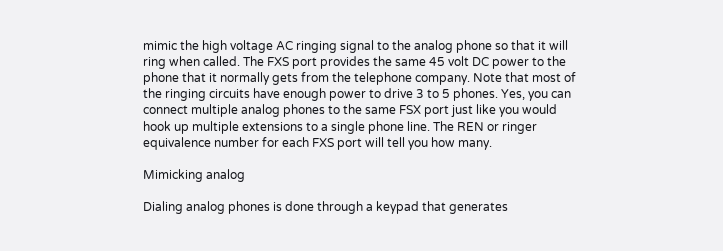mimic the high voltage AC ringing signal to the analog phone so that it will ring when called. The FXS port provides the same 45 volt DC power to the phone that it normally gets from the telephone company. Note that most of the ringing circuits have enough power to drive 3 to 5 phones. Yes, you can connect multiple analog phones to the same FSX port just like you would hook up multiple extensions to a single phone line. The REN or ringer equivalence number for each FXS port will tell you how many.

Mimicking analog

Dialing analog phones is done through a keypad that generates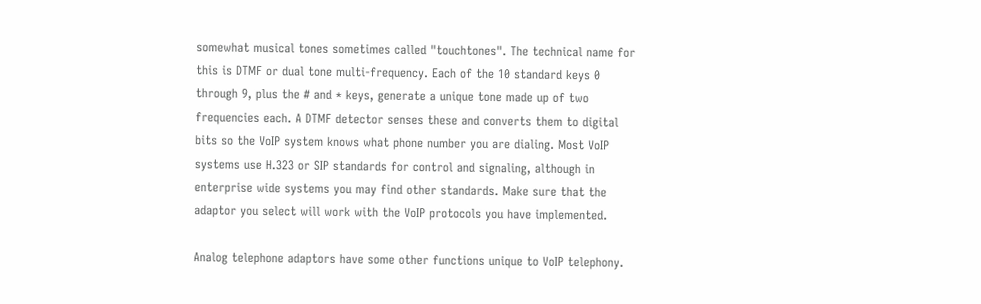somewhat musical tones sometimes called "touchtones". The technical name for this is DTMF or dual tone multi-frequency. Each of the 10 standard keys 0 through 9, plus the # and * keys, generate a unique tone made up of two frequencies each. A DTMF detector senses these and converts them to digital bits so the VoIP system knows what phone number you are dialing. Most VoIP systems use H.323 or SIP standards for control and signaling, although in enterprise wide systems you may find other standards. Make sure that the adaptor you select will work with the VoIP protocols you have implemented.

Analog telephone adaptors have some other functions unique to VoIP telephony.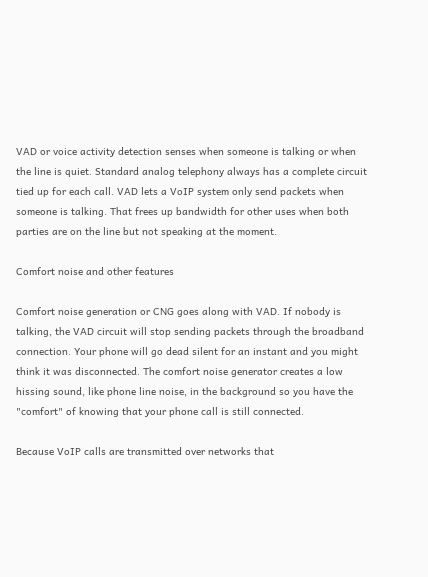VAD or voice activity detection senses when someone is talking or when the line is quiet. Standard analog telephony always has a complete circuit tied up for each call. VAD lets a VoIP system only send packets when someone is talking. That frees up bandwidth for other uses when both parties are on the line but not speaking at the moment.

Comfort noise and other features

Comfort noise generation or CNG goes along with VAD. If nobody is talking, the VAD circuit will stop sending packets through the broadband connection. Your phone will go dead silent for an instant and you might think it was disconnected. The comfort noise generator creates a low hissing sound, like phone line noise, in the background so you have the "comfort" of knowing that your phone call is still connected.

Because VoIP calls are transmitted over networks that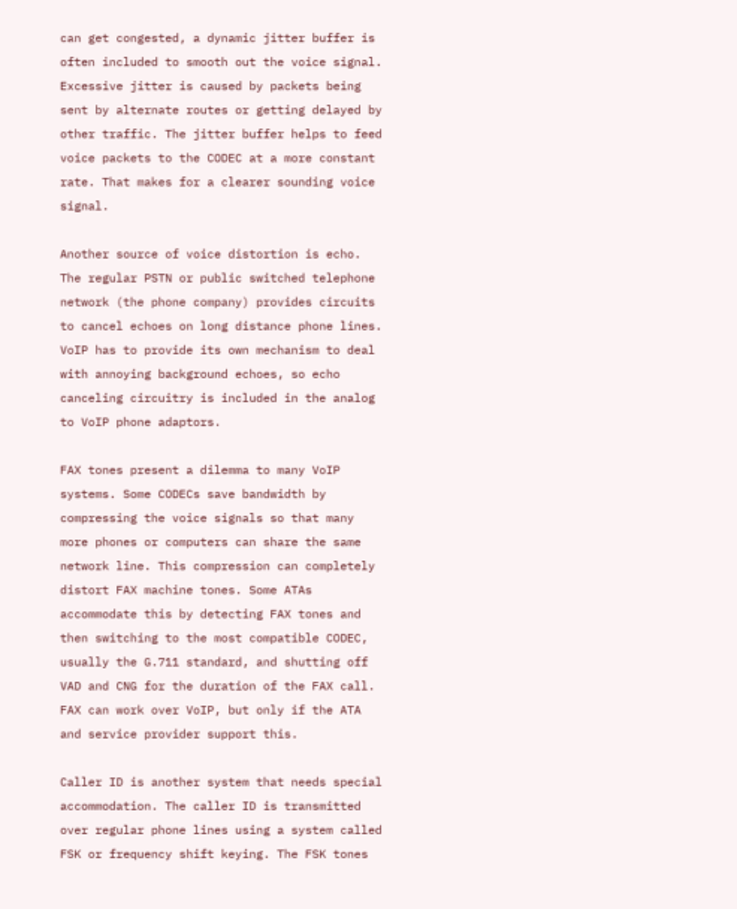can get congested, a dynamic jitter buffer is often included to smooth out the voice signal. Excessive jitter is caused by packets being sent by alternate routes or getting delayed by other traffic. The jitter buffer helps to feed voice packets to the CODEC at a more constant rate. That makes for a clearer sounding voice signal.

Another source of voice distortion is echo. The regular PSTN or public switched telephone network (the phone company) provides circuits to cancel echoes on long distance phone lines. VoIP has to provide its own mechanism to deal with annoying background echoes, so echo canceling circuitry is included in the analog to VoIP phone adaptors.

FAX tones present a dilemma to many VoIP systems. Some CODECs save bandwidth by compressing the voice signals so that many more phones or computers can share the same network line. This compression can completely distort FAX machine tones. Some ATAs accommodate this by detecting FAX tones and then switching to the most compatible CODEC, usually the G.711 standard, and shutting off VAD and CNG for the duration of the FAX call. FAX can work over VoIP, but only if the ATA and service provider support this.

Caller ID is another system that needs special accommodation. The caller ID is transmitted over regular phone lines using a system called FSK or frequency shift keying. The FSK tones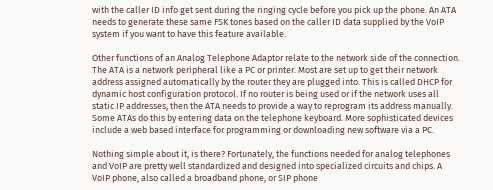with the caller ID info get sent during the ringing cycle before you pick up the phone. An ATA needs to generate these same FSK tones based on the caller ID data supplied by the VoIP system if you want to have this feature available.

Other functions of an Analog Telephone Adaptor relate to the network side of the connection. The ATA is a network peripheral like a PC or printer. Most are set up to get their network address assigned automatically by the router they are plugged into. This is called DHCP for dynamic host configuration protocol. If no router is being used or if the network uses all static IP addresses, then the ATA needs to provide a way to reprogram its address manually. Some ATAs do this by entering data on the telephone keyboard. More sophisticated devices include a web based interface for programming or downloading new software via a PC.

Nothing simple about it, is there? Fortunately, the functions needed for analog telephones and VoIP are pretty well standardized and designed into specialized circuits and chips. A VoIP phone, also called a broadband phone, or SIP phone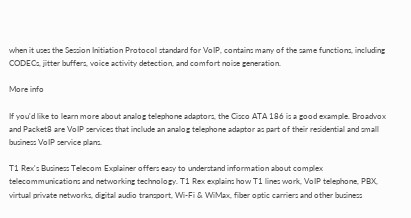when it uses the Session Initiation Protocol standard for VoIP, contains many of the same functions, including CODECs, jitter buffers, voice activity detection, and comfort noise generation.

More info

If you'd like to learn more about analog telephone adaptors, the Cisco ATA 186 is a good example. Broadvox and Packet8 are VoIP services that include an analog telephone adaptor as part of their residential and small business VoIP service plans.

T1 Rex's Business Telecom Explainer offers easy to understand information about complex telecommunications and networking technology. T1 Rex explains how T1 lines work, VoIP telephone, PBX, virtual private networks, digital audio transport, Wi-Fi & WiMax, fiber optic carriers and other business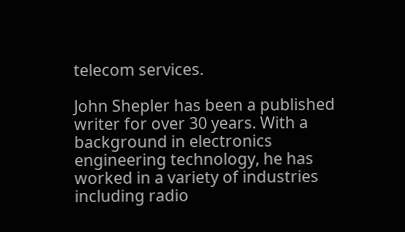telecom services.

John Shepler has been a published writer for over 30 years. With a background in electronics engineering technology, he has worked in a variety of industries including radio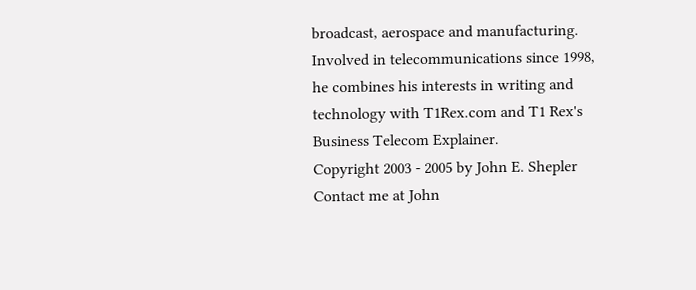broadcast, aerospace and manufacturing. Involved in telecommunications since 1998, he combines his interests in writing and technology with T1Rex.com and T1 Rex's Business Telecom Explainer.
Copyright 2003 - 2005 by John E. Shepler
Contact me at John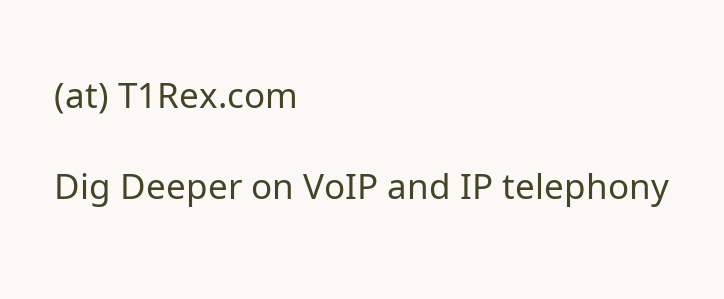(at) T1Rex.com

Dig Deeper on VoIP and IP telephony